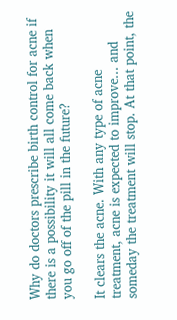Why do doctors prescribe birth control for acne if there is a possibility it will all come back when you go off of the pill in the future?

It clears the acne. With any type of acne treatment, acne is expected to improve... and someday the treatment will stop. At that point, the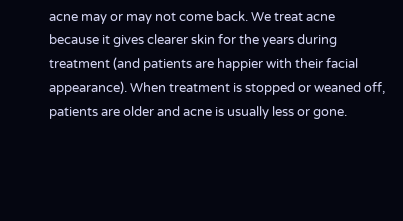acne may or may not come back. We treat acne because it gives clearer skin for the years during treatment (and patients are happier with their facial appearance). When treatment is stopped or weaned off, patients are older and acne is usually less or gone.